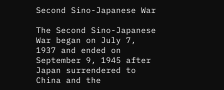Second Sino-Japanese War

The Second Sino-Japanese War began on July 7, 1937 and ended on September 9, 1945 after Japan surrendered to China and the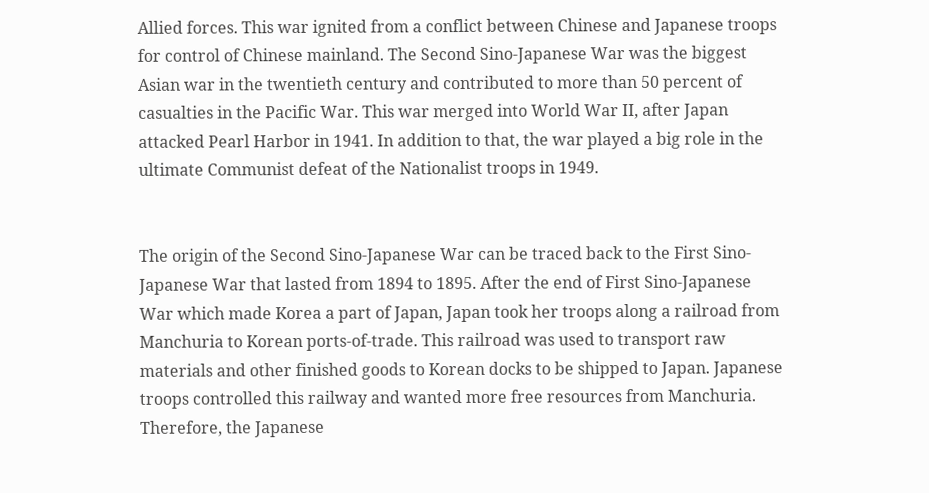Allied forces. This war ignited from a conflict between Chinese and Japanese troops for control of Chinese mainland. The Second Sino-Japanese War was the biggest Asian war in the twentieth century and contributed to more than 50 percent of casualties in the Pacific War. This war merged into World War II, after Japan attacked Pearl Harbor in 1941. In addition to that, the war played a big role in the ultimate Communist defeat of the Nationalist troops in 1949.


The origin of the Second Sino-Japanese War can be traced back to the First Sino-Japanese War that lasted from 1894 to 1895. After the end of First Sino-Japanese War which made Korea a part of Japan, Japan took her troops along a railroad from Manchuria to Korean ports-of-trade. This railroad was used to transport raw materials and other finished goods to Korean docks to be shipped to Japan. Japanese troops controlled this railway and wanted more free resources from Manchuria. Therefore, the Japanese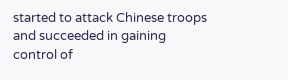started to attack Chinese troops and succeeded in gaining control of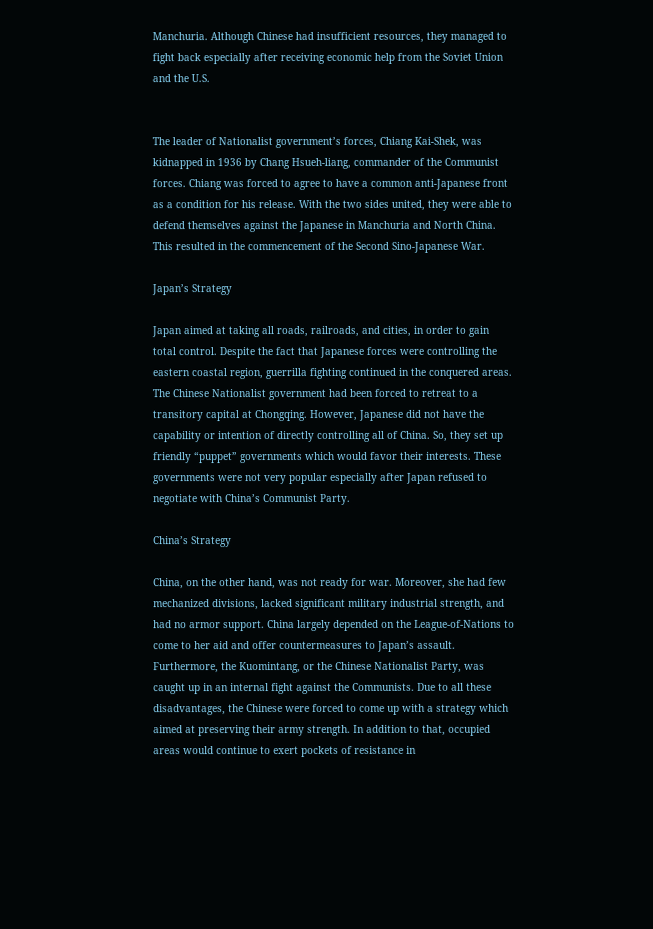Manchuria. Although Chinese had insufficient resources, they managed to fight back especially after receiving economic help from the Soviet Union and the U.S.


The leader of Nationalist government’s forces, Chiang Kai-Shek, was kidnapped in 1936 by Chang Hsueh-liang, commander of the Communist forces. Chiang was forced to agree to have a common anti-Japanese front as a condition for his release. With the two sides united, they were able to defend themselves against the Japanese in Manchuria and North China. This resulted in the commencement of the Second Sino-Japanese War.

Japan’s Strategy

Japan aimed at taking all roads, railroads, and cities, in order to gain total control. Despite the fact that Japanese forces were controlling the eastern coastal region, guerrilla fighting continued in the conquered areas. The Chinese Nationalist government had been forced to retreat to a transitory capital at Chongqing. However, Japanese did not have the capability or intention of directly controlling all of China. So, they set up friendly “puppet” governments which would favor their interests. These governments were not very popular especially after Japan refused to negotiate with China’s Communist Party.

China’s Strategy

China, on the other hand, was not ready for war. Moreover, she had few mechanized divisions, lacked significant military industrial strength, and had no armor support. China largely depended on the League-of-Nations to come to her aid and offer countermeasures to Japan’s assault. Furthermore, the Kuomintang, or the Chinese Nationalist Party, was caught up in an internal fight against the Communists. Due to all these disadvantages, the Chinese were forced to come up with a strategy which aimed at preserving their army strength. In addition to that, occupied areas would continue to exert pockets of resistance in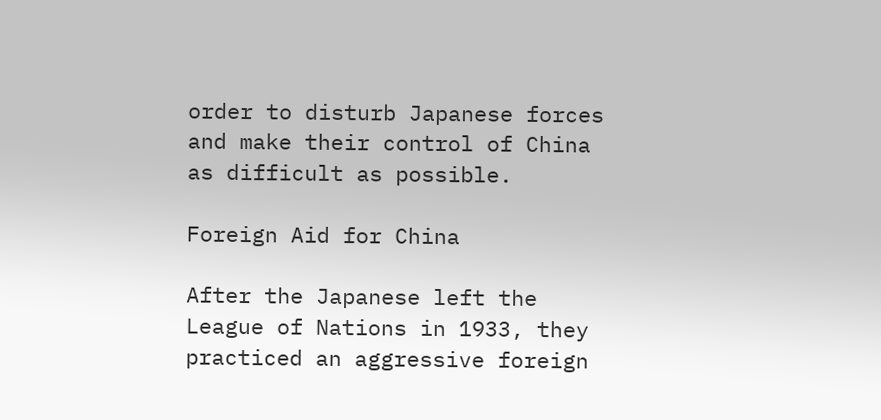order to disturb Japanese forces and make their control of China as difficult as possible.

Foreign Aid for China

After the Japanese left the League of Nations in 1933, they practiced an aggressive foreign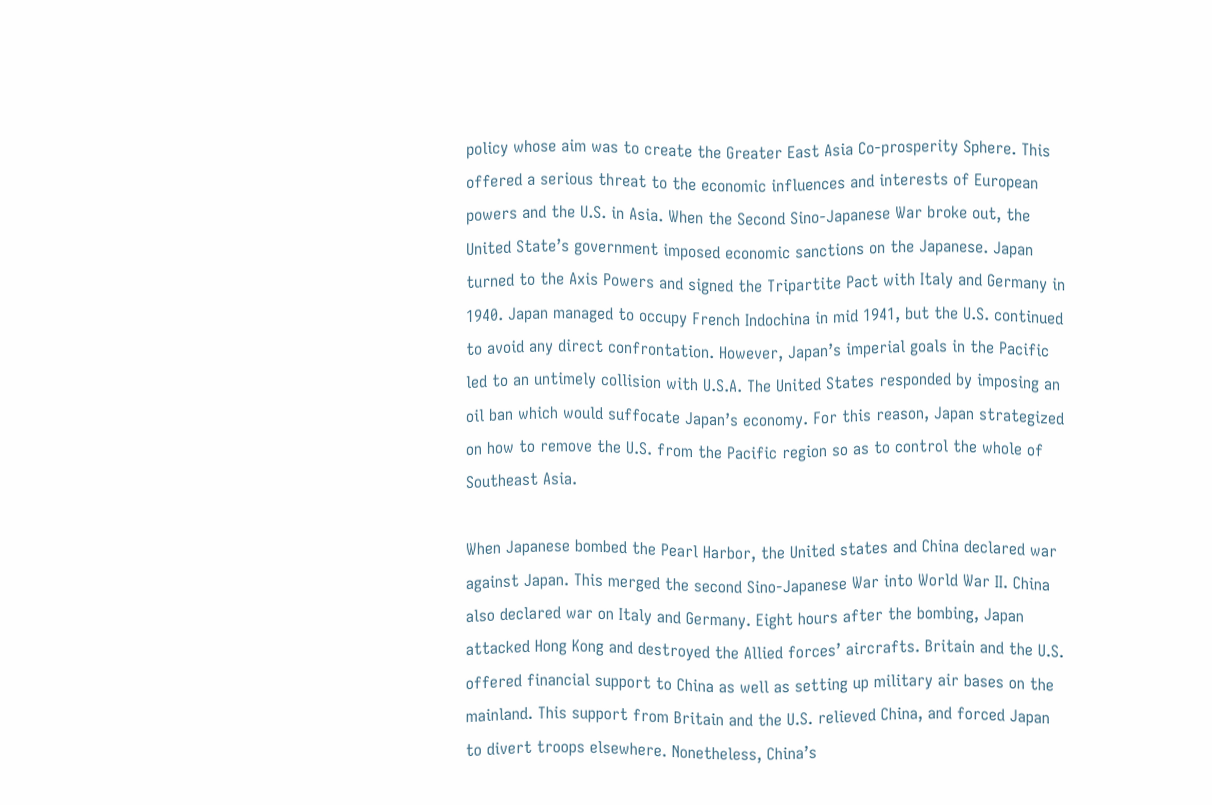policy whose aim was to create the Greater East Asia Co-prosperity Sphere. This offered a serious threat to the economic influences and interests of European powers and the U.S. in Asia. When the Second Sino-Japanese War broke out, the United State’s government imposed economic sanctions on the Japanese. Japan turned to the Axis Powers and signed the Tripartite Pact with Italy and Germany in 1940. Japan managed to occupy French Indochina in mid 1941, but the U.S. continued to avoid any direct confrontation. However, Japan’s imperial goals in the Pacific led to an untimely collision with U.S.A. The United States responded by imposing an oil ban which would suffocate Japan’s economy. For this reason, Japan strategized on how to remove the U.S. from the Pacific region so as to control the whole of Southeast Asia.

When Japanese bombed the Pearl Harbor, the United states and China declared war against Japan. This merged the second Sino-Japanese War into World War II. China also declared war on Italy and Germany. Eight hours after the bombing, Japan attacked Hong Kong and destroyed the Allied forces’ aircrafts. Britain and the U.S. offered financial support to China as well as setting up military air bases on the mainland. This support from Britain and the U.S. relieved China, and forced Japan to divert troops elsewhere. Nonetheless, China’s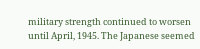military strength continued to worsen until April, 1945. The Japanese seemed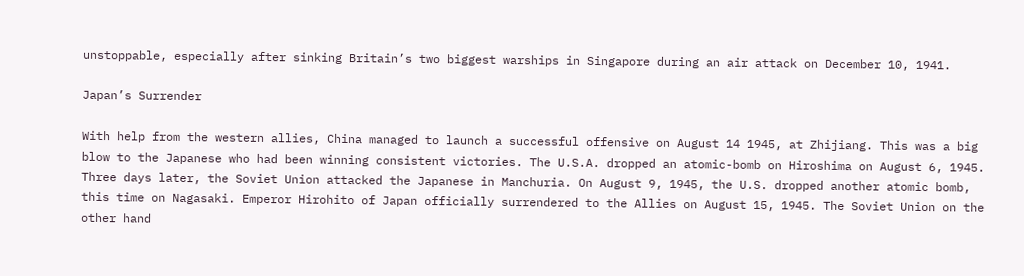unstoppable, especially after sinking Britain’s two biggest warships in Singapore during an air attack on December 10, 1941.

Japan’s Surrender

With help from the western allies, China managed to launch a successful offensive on August 14 1945, at Zhijiang. This was a big blow to the Japanese who had been winning consistent victories. The U.S.A. dropped an atomic-bomb on Hiroshima on August 6, 1945. Three days later, the Soviet Union attacked the Japanese in Manchuria. On August 9, 1945, the U.S. dropped another atomic bomb, this time on Nagasaki. Emperor Hirohito of Japan officially surrendered to the Allies on August 15, 1945. The Soviet Union on the other hand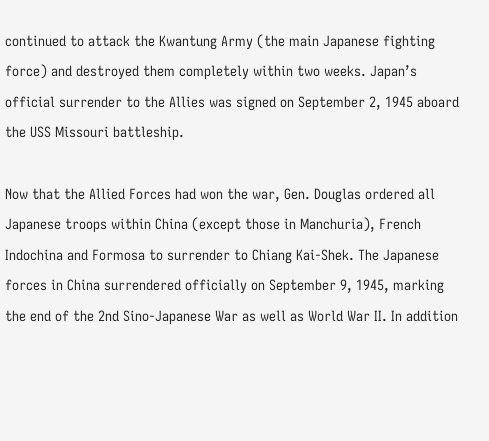continued to attack the Kwantung Army (the main Japanese fighting force) and destroyed them completely within two weeks. Japan’s official surrender to the Allies was signed on September 2, 1945 aboard the USS Missouri battleship.

Now that the Allied Forces had won the war, Gen. Douglas ordered all Japanese troops within China (except those in Manchuria), French Indochina and Formosa to surrender to Chiang Kai-Shek. The Japanese forces in China surrendered officially on September 9, 1945, marking the end of the 2nd Sino-Japanese War as well as World War II. In addition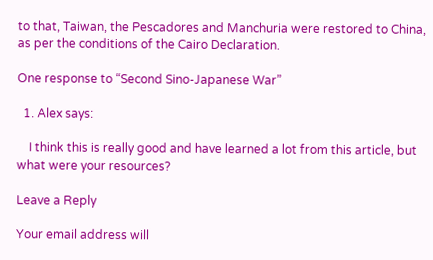to that, Taiwan, the Pescadores and Manchuria were restored to China, as per the conditions of the Cairo Declaration.

One response to “Second Sino-Japanese War”

  1. Alex says:

    I think this is really good and have learned a lot from this article, but what were your resources?

Leave a Reply

Your email address will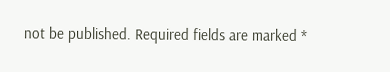not be published. Required fields are marked *